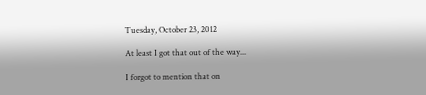Tuesday, October 23, 2012

At least I got that out of the way...

I forgot to mention that on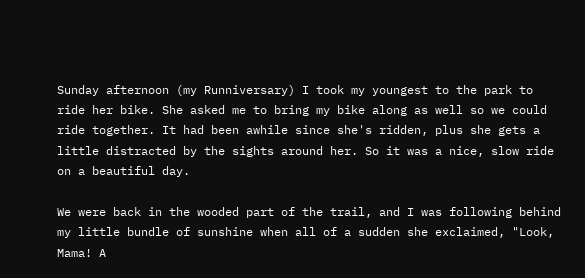Sunday afternoon (my Runniversary) I took my youngest to the park to ride her bike. She asked me to bring my bike along as well so we could ride together. It had been awhile since she's ridden, plus she gets a little distracted by the sights around her. So it was a nice, slow ride on a beautiful day.

We were back in the wooded part of the trail, and I was following behind my little bundle of sunshine when all of a sudden she exclaimed, "Look, Mama! A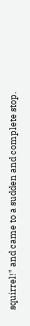squirrel!" and came to a sudden and complete stop.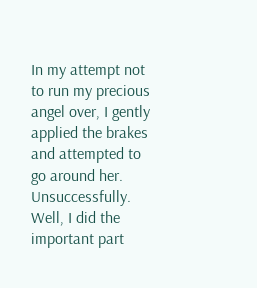In my attempt not to run my precious angel over, I gently applied the brakes and attempted to go around her. Unsuccessfully. Well, I did the important part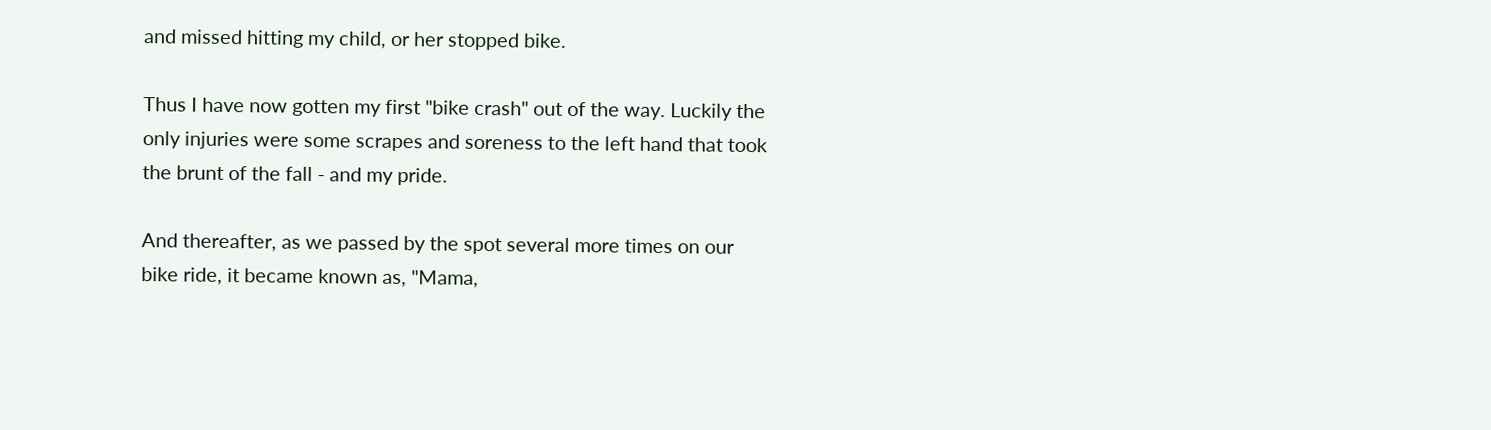and missed hitting my child, or her stopped bike.

Thus I have now gotten my first "bike crash" out of the way. Luckily the only injuries were some scrapes and soreness to the left hand that took the brunt of the fall - and my pride.

And thereafter, as we passed by the spot several more times on our bike ride, it became known as, "Mama,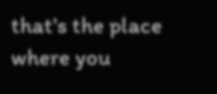that's the place where you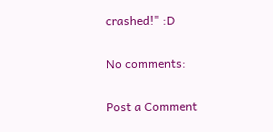crashed!" :D

No comments:

Post a Comment